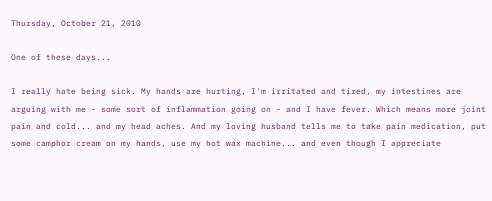Thursday, October 21, 2010

One of these days...

I really hate being sick. My hands are hurting, I'm irritated and tired, my intestines are arguing with me - some sort of inflammation going on - and I have fever. Which means more joint pain and cold... and my head aches. And my loving husband tells me to take pain medication, put some camphor cream on my hands, use my hot wax machine... and even though I appreciate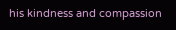his kindness and compassion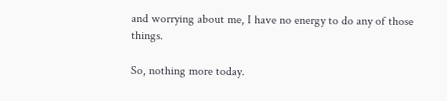and worrying about me, I have no energy to do any of those things.

So, nothing more today.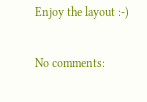Enjoy the layout :-)

No comments: